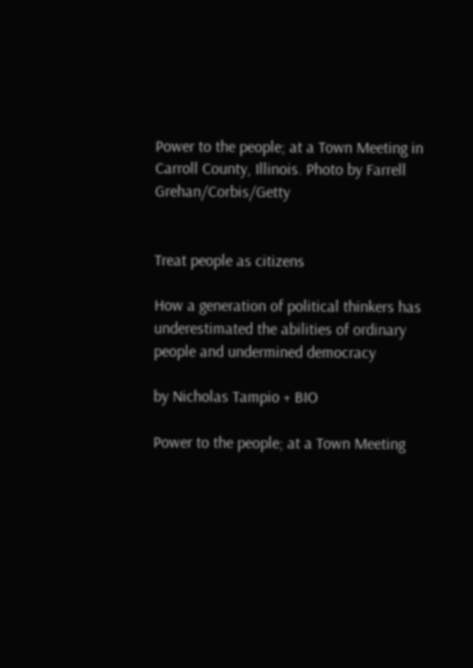Power to the people; at a Town Meeting in Carroll County, Illinois. Photo by Farrell Grehan/Corbis/Getty


Treat people as citizens

How a generation of political thinkers has underestimated the abilities of ordinary people and undermined democracy

by Nicholas Tampio + BIO

Power to the people; at a Town Meeting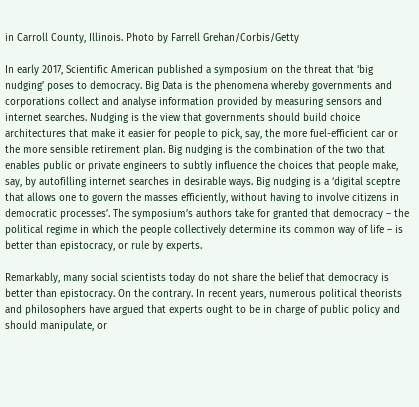in Carroll County, Illinois. Photo by Farrell Grehan/Corbis/Getty

In early 2017, Scientific American published a symposium on the threat that ‘big nudging’ poses to democracy. Big Data is the phenomena whereby governments and corporations collect and analyse information provided by measuring sensors and internet searches. Nudging is the view that governments should build choice architectures that make it easier for people to pick, say, the more fuel-efficient car or the more sensible retirement plan. Big nudging is the combination of the two that enables public or private engineers to subtly influence the choices that people make, say, by autofilling internet searches in desirable ways. Big nudging is a ‘digital sceptre that allows one to govern the masses efficiently, without having to involve citizens in democratic processes’. The symposium’s authors take for granted that democracy – the political regime in which the people collectively determine its common way of life – is better than epistocracy, or rule by experts.

Remarkably, many social scientists today do not share the belief that democracy is better than epistocracy. On the contrary. In recent years, numerous political theorists and philosophers have argued that experts ought to be in charge of public policy and should manipulate, or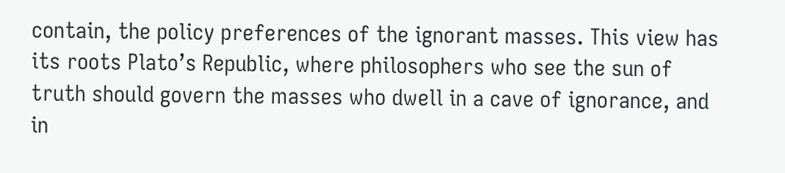contain, the policy preferences of the ignorant masses. This view has its roots Plato’s Republic, where philosophers who see the sun of truth should govern the masses who dwell in a cave of ignorance, and in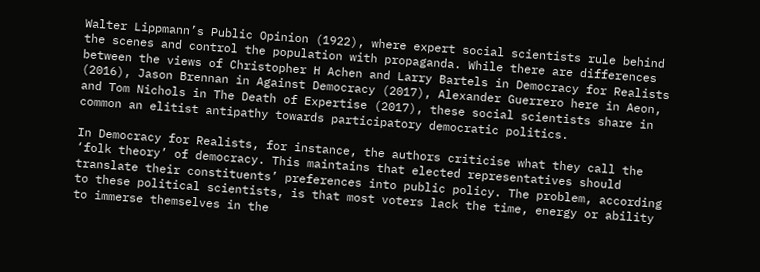Walter Lippmann’s Public Opinion (1922), where expert social scientists rule behind the scenes and control the population with propaganda. While there are differences between the views of Christopher H Achen and Larry Bartels in Democracy for Realists (2016), Jason Brennan in Against Democracy (2017), Alexander Guerrero here in Aeon, and Tom Nichols in The Death of Expertise (2017), these social scientists share in common an elitist antipathy towards participatory democratic politics.

In Democracy for Realists, for instance, the authors criticise what they call the ‘folk theory’ of democracy. This maintains that elected representatives should translate their constituents’ preferences into public policy. The problem, according to these political scientists, is that most voters lack the time, energy or ability to immerse themselves in the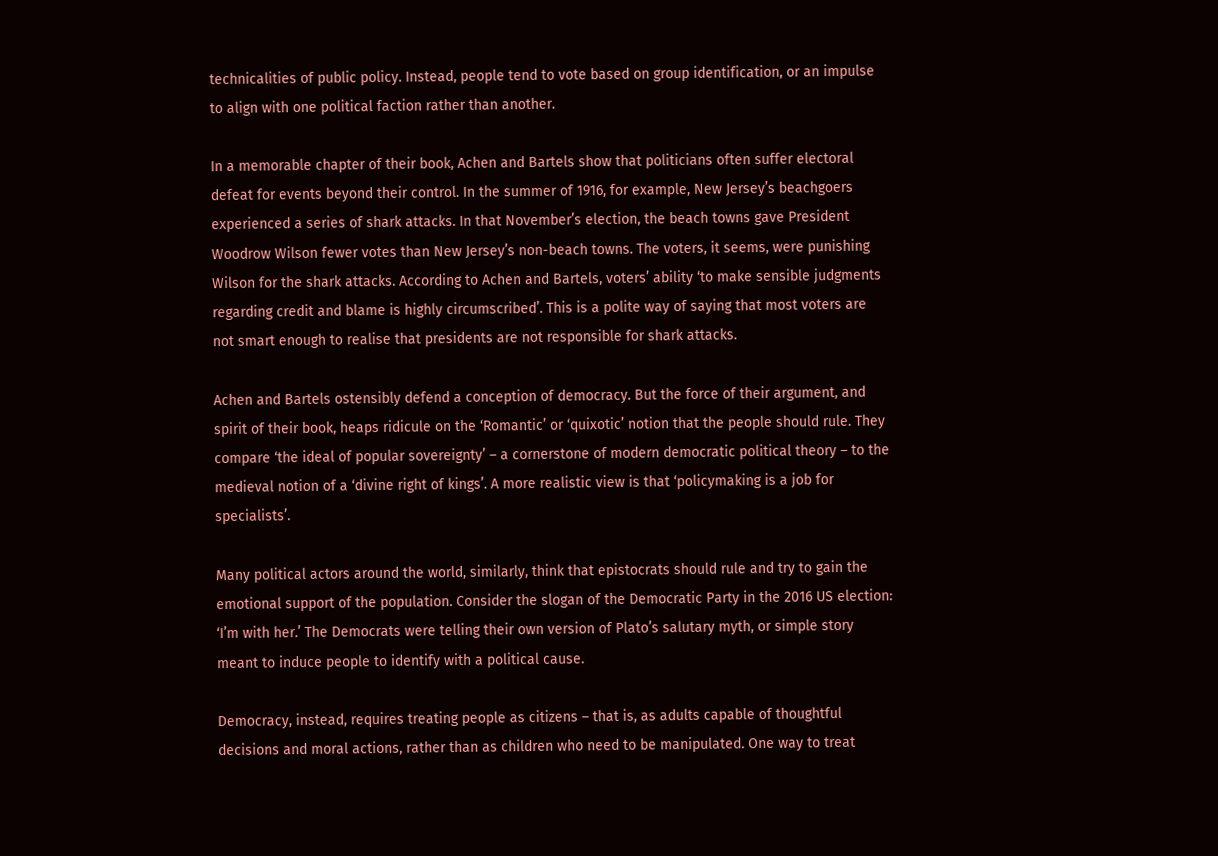technicalities of public policy. Instead, people tend to vote based on group identification, or an impulse to align with one political faction rather than another.

In a memorable chapter of their book, Achen and Bartels show that politicians often suffer electoral defeat for events beyond their control. In the summer of 1916, for example, New Jersey’s beachgoers experienced a series of shark attacks. In that November’s election, the beach towns gave President Woodrow Wilson fewer votes than New Jersey’s non-beach towns. The voters, it seems, were punishing Wilson for the shark attacks. According to Achen and Bartels, voters’ ability ‘to make sensible judgments regarding credit and blame is highly circumscribed’. This is a polite way of saying that most voters are not smart enough to realise that presidents are not responsible for shark attacks.

Achen and Bartels ostensibly defend a conception of democracy. But the force of their argument, and spirit of their book, heaps ridicule on the ‘Romantic’ or ‘quixotic’ notion that the people should rule. They compare ‘the ideal of popular sovereignty’ – a cornerstone of modern democratic political theory – to the medieval notion of a ‘divine right of kings’. A more realistic view is that ‘policymaking is a job for specialists’.

Many political actors around the world, similarly, think that epistocrats should rule and try to gain the emotional support of the population. Consider the slogan of the Democratic Party in the 2016 US election: ‘I’m with her.’ The Democrats were telling their own version of Plato’s salutary myth, or simple story meant to induce people to identify with a political cause.

Democracy, instead, requires treating people as citizens – that is, as adults capable of thoughtful decisions and moral actions, rather than as children who need to be manipulated. One way to treat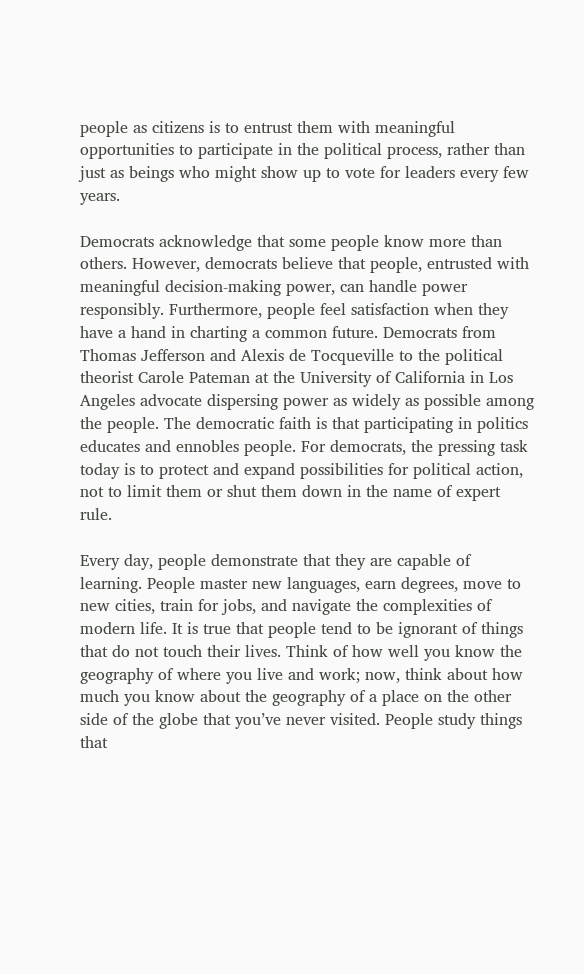people as citizens is to entrust them with meaningful opportunities to participate in the political process, rather than just as beings who might show up to vote for leaders every few years.

Democrats acknowledge that some people know more than others. However, democrats believe that people, entrusted with meaningful decision-making power, can handle power responsibly. Furthermore, people feel satisfaction when they have a hand in charting a common future. Democrats from Thomas Jefferson and Alexis de Tocqueville to the political theorist Carole Pateman at the University of California in Los Angeles advocate dispersing power as widely as possible among the people. The democratic faith is that participating in politics educates and ennobles people. For democrats, the pressing task today is to protect and expand possibilities for political action, not to limit them or shut them down in the name of expert rule.

Every day, people demonstrate that they are capable of learning. People master new languages, earn degrees, move to new cities, train for jobs, and navigate the complexities of modern life. It is true that people tend to be ignorant of things that do not touch their lives. Think of how well you know the geography of where you live and work; now, think about how much you know about the geography of a place on the other side of the globe that you’ve never visited. People study things that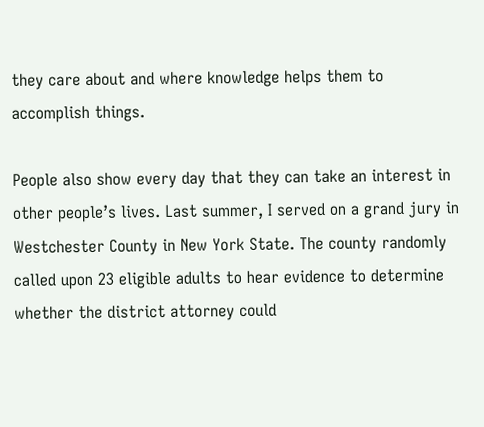they care about and where knowledge helps them to accomplish things.

People also show every day that they can take an interest in other people’s lives. Last summer, I served on a grand jury in Westchester County in New York State. The county randomly called upon 23 eligible adults to hear evidence to determine whether the district attorney could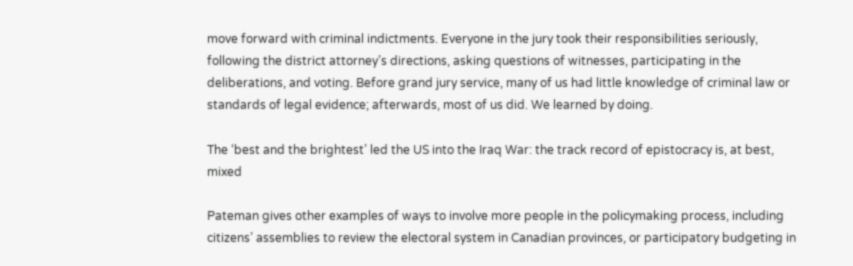move forward with criminal indictments. Everyone in the jury took their responsibilities seriously, following the district attorney’s directions, asking questions of witnesses, participating in the deliberations, and voting. Before grand jury service, many of us had little knowledge of criminal law or standards of legal evidence; afterwards, most of us did. We learned by doing.

The ‘best and the brightest’ led the US into the Iraq War: the track record of epistocracy is, at best, mixed

Pateman gives other examples of ways to involve more people in the policymaking process, including citizens’ assemblies to review the electoral system in Canadian provinces, or participatory budgeting in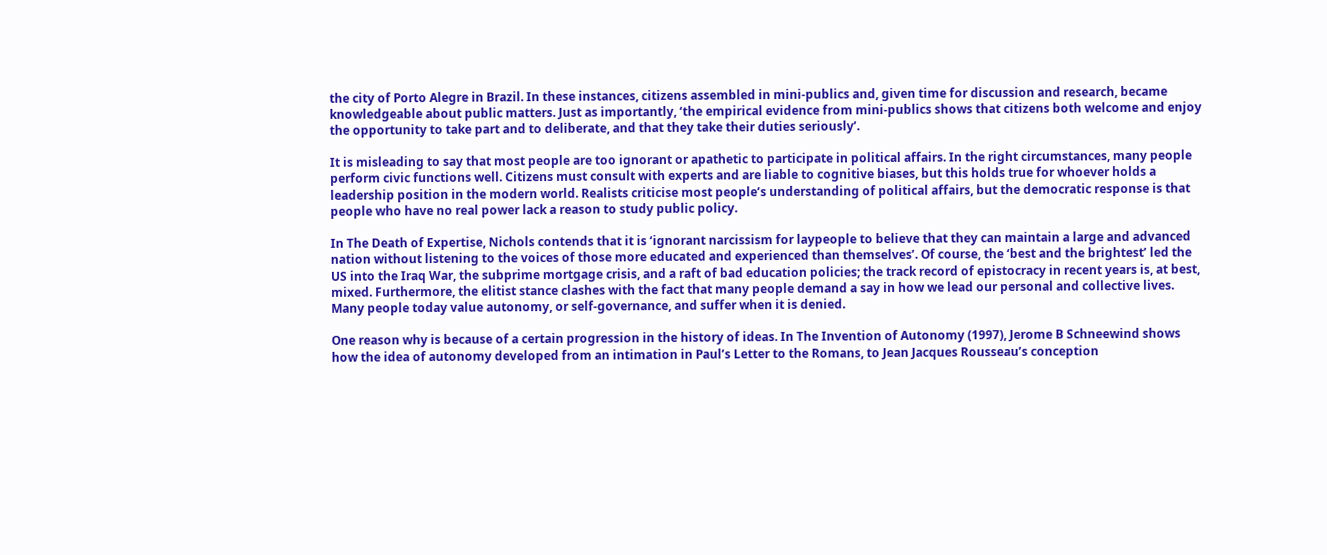the city of Porto Alegre in Brazil. In these instances, citizens assembled in mini-publics and, given time for discussion and research, became knowledgeable about public matters. Just as importantly, ‘the empirical evidence from mini-publics shows that citizens both welcome and enjoy the opportunity to take part and to deliberate, and that they take their duties seriously’.

It is misleading to say that most people are too ignorant or apathetic to participate in political affairs. In the right circumstances, many people perform civic functions well. Citizens must consult with experts and are liable to cognitive biases, but this holds true for whoever holds a leadership position in the modern world. Realists criticise most people’s understanding of political affairs, but the democratic response is that people who have no real power lack a reason to study public policy.

In The Death of Expertise, Nichols contends that it is ‘ignorant narcissism for laypeople to believe that they can maintain a large and advanced nation without listening to the voices of those more educated and experienced than themselves’. Of course, the ‘best and the brightest’ led the US into the Iraq War, the subprime mortgage crisis, and a raft of bad education policies; the track record of epistocracy in recent years is, at best, mixed. Furthermore, the elitist stance clashes with the fact that many people demand a say in how we lead our personal and collective lives. Many people today value autonomy, or self-governance, and suffer when it is denied.

One reason why is because of a certain progression in the history of ideas. In The Invention of Autonomy (1997), Jerome B Schneewind shows how the idea of autonomy developed from an intimation in Paul’s Letter to the Romans, to Jean Jacques Rousseau’s conception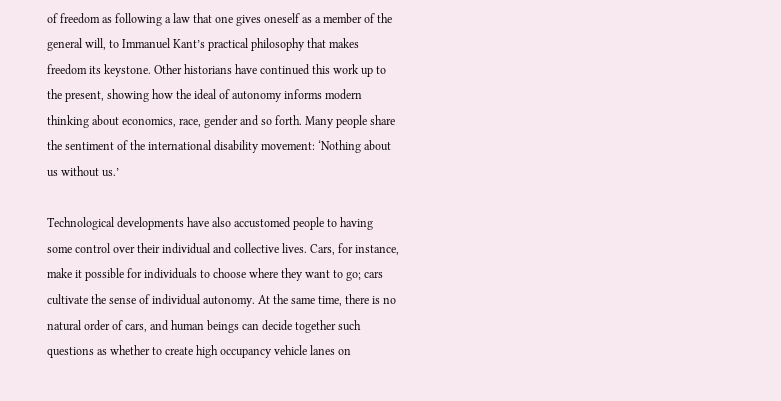of freedom as following a law that one gives oneself as a member of the general will, to Immanuel Kant’s practical philosophy that makes freedom its keystone. Other historians have continued this work up to the present, showing how the ideal of autonomy informs modern thinking about economics, race, gender and so forth. Many people share the sentiment of the international disability movement: ‘Nothing about us without us.’

Technological developments have also accustomed people to having some control over their individual and collective lives. Cars, for instance, make it possible for individuals to choose where they want to go; cars cultivate the sense of individual autonomy. At the same time, there is no natural order of cars, and human beings can decide together such questions as whether to create high occupancy vehicle lanes on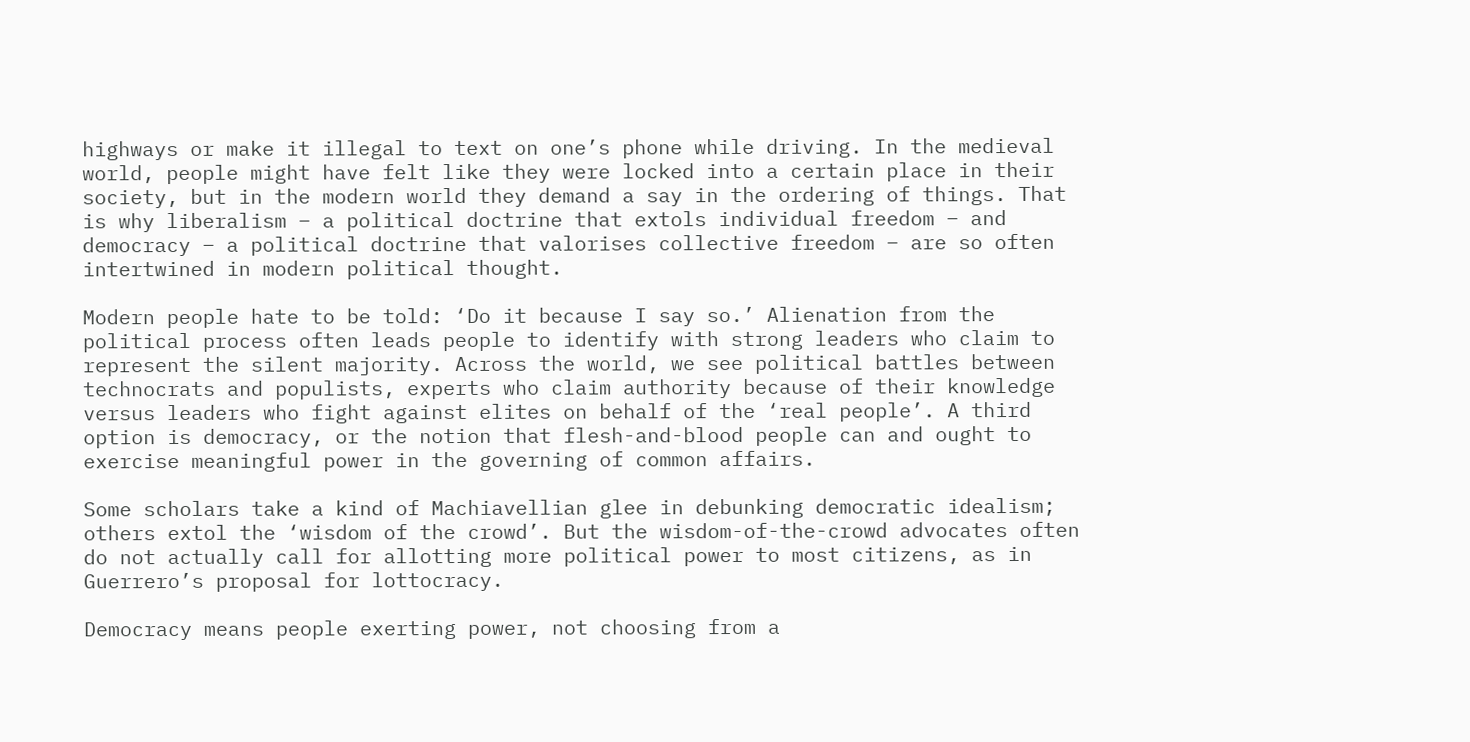highways or make it illegal to text on one’s phone while driving. In the medieval world, people might have felt like they were locked into a certain place in their society, but in the modern world they demand a say in the ordering of things. That is why liberalism – a political doctrine that extols individual freedom – and democracy – a political doctrine that valorises collective freedom – are so often intertwined in modern political thought.

Modern people hate to be told: ‘Do it because I say so.’ Alienation from the political process often leads people to identify with strong leaders who claim to represent the silent majority. Across the world, we see political battles between technocrats and populists, experts who claim authority because of their knowledge versus leaders who fight against elites on behalf of the ‘real people’. A third option is democracy, or the notion that flesh-and-blood people can and ought to exercise meaningful power in the governing of common affairs.

Some scholars take a kind of Machiavellian glee in debunking democratic idealism; others extol the ‘wisdom of the crowd’. But the wisdom-of-the-crowd advocates often do not actually call for allotting more political power to most citizens, as in Guerrero’s proposal for lottocracy.

Democracy means people exerting power, not choosing from a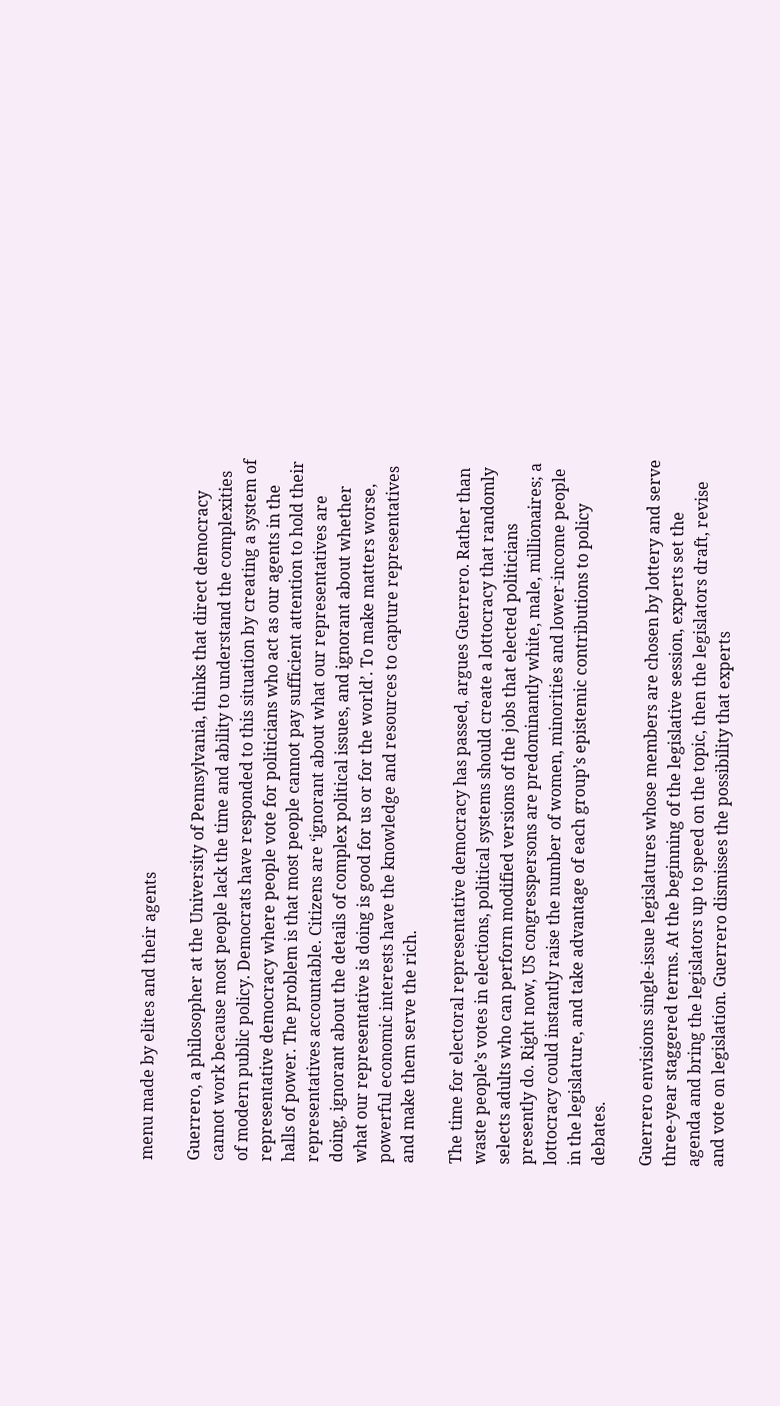menu made by elites and their agents

Guerrero, a philosopher at the University of Pennsylvania, thinks that direct democracy cannot work because most people lack the time and ability to understand the complexities of modern public policy. Democrats have responded to this situation by creating a system of representative democracy where people vote for politicians who act as our agents in the halls of power. The problem is that most people cannot pay sufficient attention to hold their representatives accountable. Citizens are ‘ignorant about what our representatives are doing, ignorant about the details of complex political issues, and ignorant about whether what our representative is doing is good for us or for the world’. To make matters worse, powerful economic interests have the knowledge and resources to capture representatives and make them serve the rich.

The time for electoral representative democracy has passed, argues Guerrero. Rather than waste people’s votes in elections, political systems should create a lottocracy that randomly selects adults who can perform modified versions of the jobs that elected politicians presently do. Right now, US congresspersons are predominantly white, male, millionaires; a lottocracy could instantly raise the number of women, minorities and lower-income people in the legislature, and take advantage of each group’s epistemic contributions to policy debates.

Guerrero envisions single-issue legislatures whose members are chosen by lottery and serve three-year staggered terms. At the beginning of the legislative session, experts set the agenda and bring the legislators up to speed on the topic, then the legislators draft, revise and vote on legislation. Guerrero dismisses the possibility that experts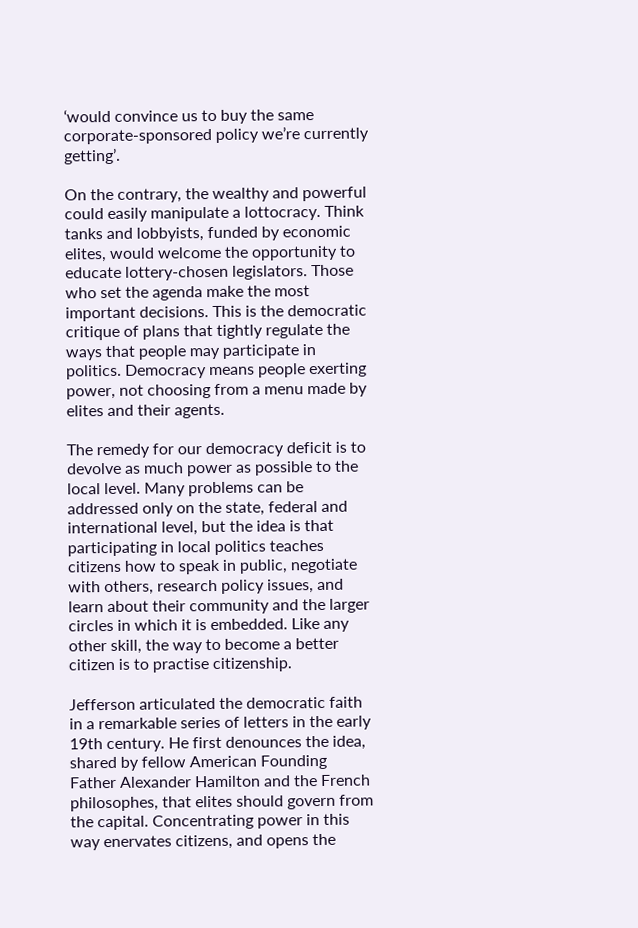‘would convince us to buy the same corporate-sponsored policy we’re currently getting’.

On the contrary, the wealthy and powerful could easily manipulate a lottocracy. Think tanks and lobbyists, funded by economic elites, would welcome the opportunity to educate lottery-chosen legislators. Those who set the agenda make the most important decisions. This is the democratic critique of plans that tightly regulate the ways that people may participate in politics. Democracy means people exerting power, not choosing from a menu made by elites and their agents.

The remedy for our democracy deficit is to devolve as much power as possible to the local level. Many problems can be addressed only on the state, federal and international level, but the idea is that participating in local politics teaches citizens how to speak in public, negotiate with others, research policy issues, and learn about their community and the larger circles in which it is embedded. Like any other skill, the way to become a better citizen is to practise citizenship.

Jefferson articulated the democratic faith in a remarkable series of letters in the early 19th century. He first denounces the idea, shared by fellow American Founding Father Alexander Hamilton and the French philosophes, that elites should govern from the capital. Concentrating power in this way enervates citizens, and opens the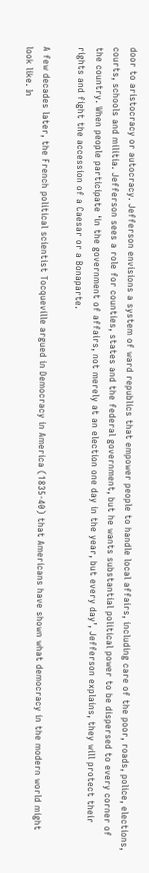door to aristocracy or autocracy. Jefferson envisions a system of ward republics that empower people to handle local affairs, including care of the poor, roads, police, elections, courts, schools and militia. Jefferson sees a role for counties, states and the federal government, but he wants substantial political power to be dispersed to every corner of the country. When people participate ‘in the government of affairs, not merely at an election one day in the year, but every day’, Jefferson explains, they will protect their rights and fight the accession of a Caesar or a Bonaparte.

A few decades later, the French political scientist Tocqueville argued in Democracy in America (1835-40) that Americans have shown what democracy in the modern world might look like. In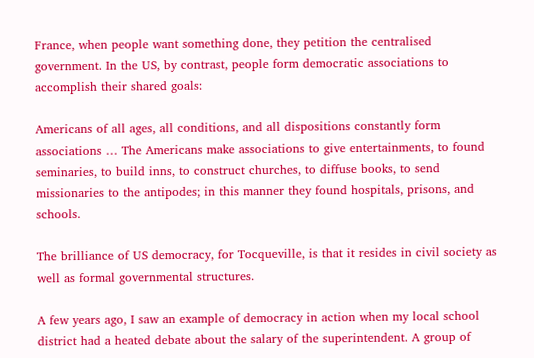France, when people want something done, they petition the centralised government. In the US, by contrast, people form democratic associations to accomplish their shared goals:

Americans of all ages, all conditions, and all dispositions constantly form associations … The Americans make associations to give entertainments, to found seminaries, to build inns, to construct churches, to diffuse books, to send missionaries to the antipodes; in this manner they found hospitals, prisons, and schools.

The brilliance of US democracy, for Tocqueville, is that it resides in civil society as well as formal governmental structures.

A few years ago, I saw an example of democracy in action when my local school district had a heated debate about the salary of the superintendent. A group of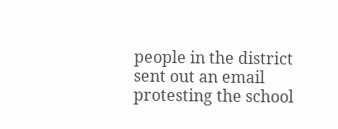people in the district sent out an email protesting the school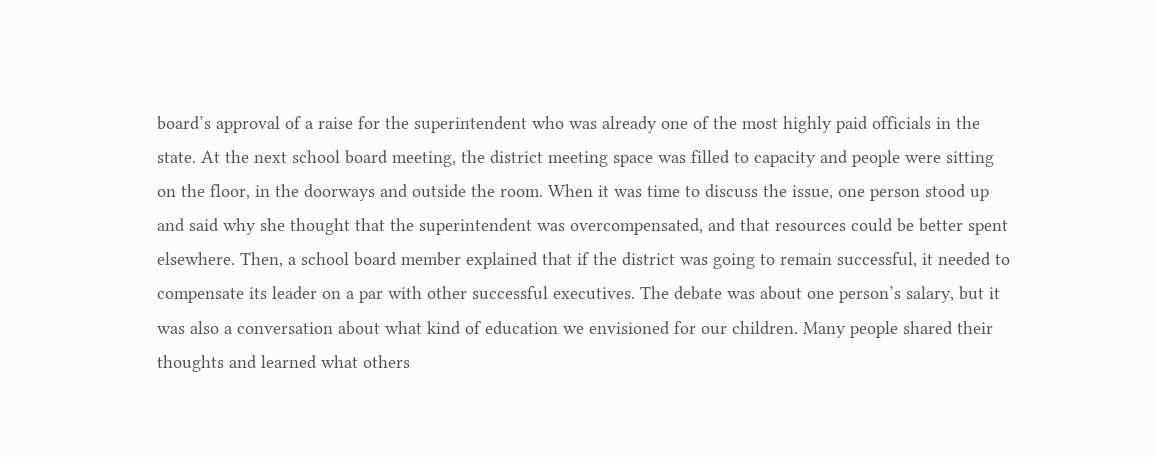board’s approval of a raise for the superintendent who was already one of the most highly paid officials in the state. At the next school board meeting, the district meeting space was filled to capacity and people were sitting on the floor, in the doorways and outside the room. When it was time to discuss the issue, one person stood up and said why she thought that the superintendent was overcompensated, and that resources could be better spent elsewhere. Then, a school board member explained that if the district was going to remain successful, it needed to compensate its leader on a par with other successful executives. The debate was about one person’s salary, but it was also a conversation about what kind of education we envisioned for our children. Many people shared their thoughts and learned what others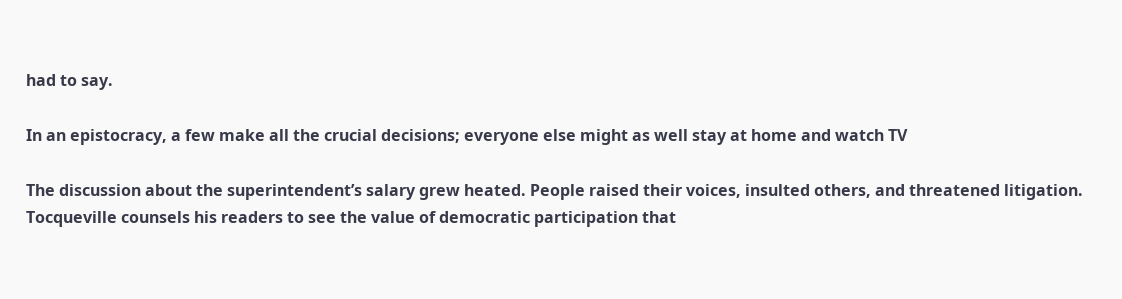had to say.

In an epistocracy, a few make all the crucial decisions; everyone else might as well stay at home and watch TV

The discussion about the superintendent’s salary grew heated. People raised their voices, insulted others, and threatened litigation. Tocqueville counsels his readers to see the value of democratic participation that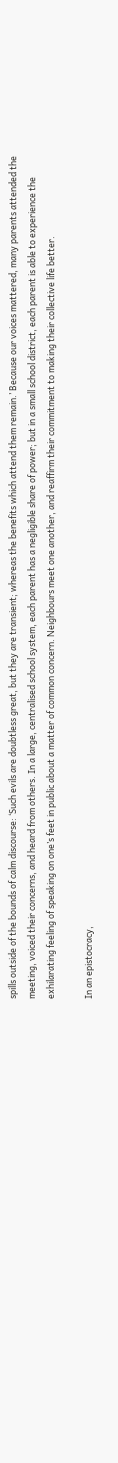spills outside of the bounds of calm discourse: ‘Such evils are doubtless great, but they are transient; whereas the benefits which attend them remain.’ Because our voices mattered, many parents attended the meeting, voiced their concerns, and heard from others. In a large, centralised school system, each parent has a negligible share of power; but in a small school district, each parent is able to experience the exhilarating feeling of speaking on one’s feet in public about a matter of common concern. Neighbours meet one another, and reaffirm their commitment to making their collective life better.

In an epistocracy,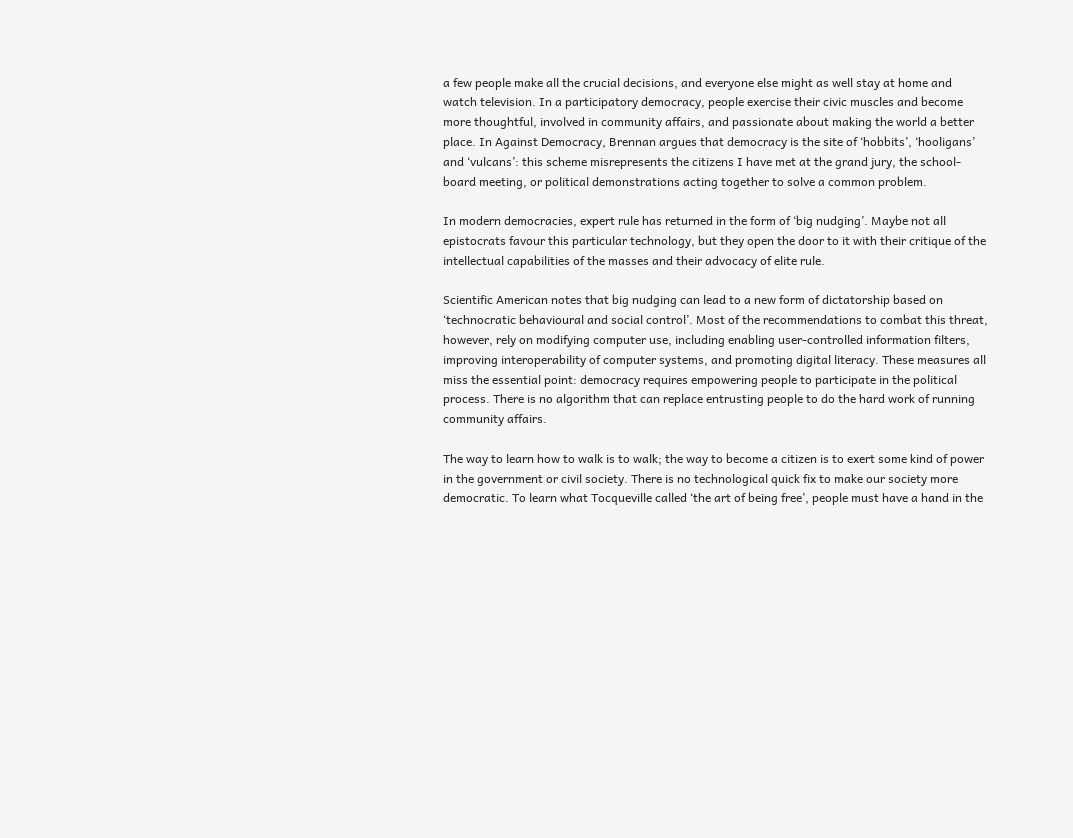a few people make all the crucial decisions, and everyone else might as well stay at home and watch television. In a participatory democracy, people exercise their civic muscles and become more thoughtful, involved in community affairs, and passionate about making the world a better place. In Against Democracy, Brennan argues that democracy is the site of ‘hobbits’, ‘hooligans’ and ‘vulcans’: this scheme misrepresents the citizens I have met at the grand jury, the school-board meeting, or political demonstrations acting together to solve a common problem.

In modern democracies, expert rule has returned in the form of ‘big nudging’. Maybe not all epistocrats favour this particular technology, but they open the door to it with their critique of the intellectual capabilities of the masses and their advocacy of elite rule.

Scientific American notes that big nudging can lead to a new form of dictatorship based on ‘technocratic behavioural and social control’. Most of the recommendations to combat this threat, however, rely on modifying computer use, including enabling user-controlled information filters, improving interoperability of computer systems, and promoting digital literacy. These measures all miss the essential point: democracy requires empowering people to participate in the political process. There is no algorithm that can replace entrusting people to do the hard work of running community affairs.

The way to learn how to walk is to walk; the way to become a citizen is to exert some kind of power in the government or civil society. There is no technological quick fix to make our society more democratic. To learn what Tocqueville called ‘the art of being free’, people must have a hand in the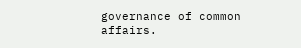governance of common affairs.